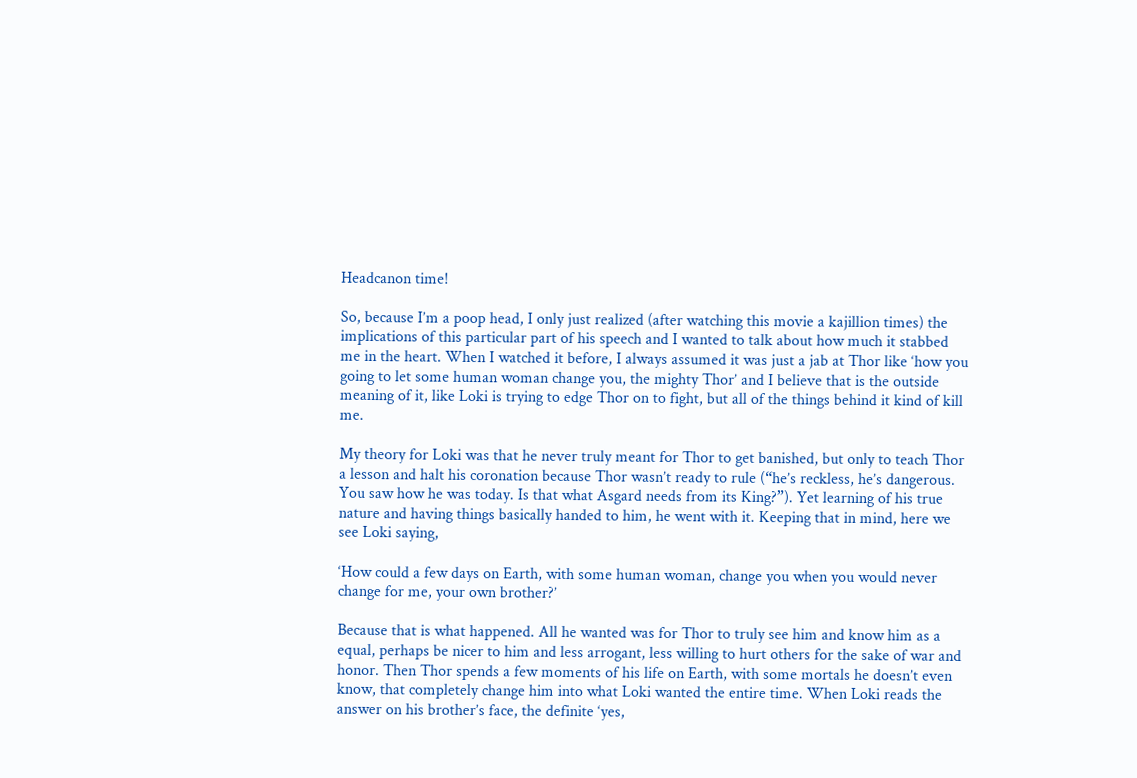Headcanon time!

So, because I’m a poop head, I only just realized (after watching this movie a kajillion times) the implications of this particular part of his speech and I wanted to talk about how much it stabbed me in the heart. When I watched it before, I always assumed it was just a jab at Thor like ‘how you going to let some human woman change you, the mighty Thor’ and I believe that is the outside meaning of it, like Loki is trying to edge Thor on to fight, but all of the things behind it kind of kill me.

My theory for Loki was that he never truly meant for Thor to get banished, but only to teach Thor a lesson and halt his coronation because Thor wasn’t ready to rule (“he’s reckless, he’s dangerous. You saw how he was today. Is that what Asgard needs from its King?”). Yet learning of his true nature and having things basically handed to him, he went with it. Keeping that in mind, here we see Loki saying,

‘How could a few days on Earth, with some human woman, change you when you would never change for me, your own brother?’

Because that is what happened. All he wanted was for Thor to truly see him and know him as a equal, perhaps be nicer to him and less arrogant, less willing to hurt others for the sake of war and honor. Then Thor spends a few moments of his life on Earth, with some mortals he doesn’t even know, that completely change him into what Loki wanted the entire time. When Loki reads the answer on his brother’s face, the definite ‘yes,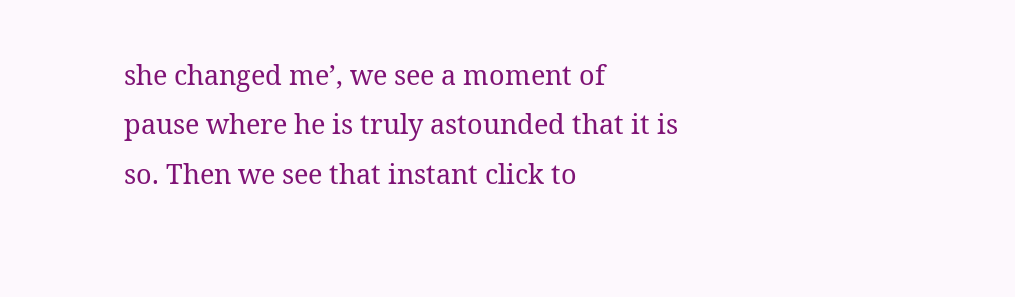she changed me’, we see a moment of pause where he is truly astounded that it is so. Then we see that instant click to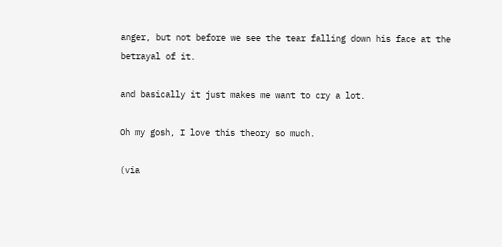anger, but not before we see the tear falling down his face at the betrayal of it.

and basically it just makes me want to cry a lot.

Oh my gosh, I love this theory so much.

(via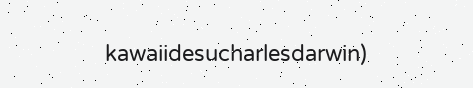kawaiidesucharlesdarwin)